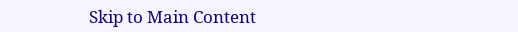Skip to Main Content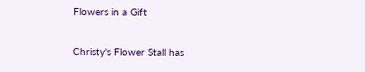Flowers in a Gift

Christy's Flower Stall has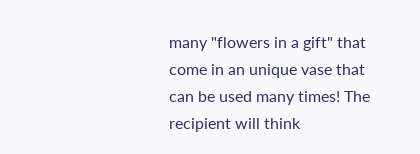many "flowers in a gift" that come in an unique vase that can be used many times! The recipient will think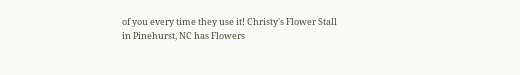of you every time they use it! Christy's Flower Stall in Pinehurst, NC has Flowers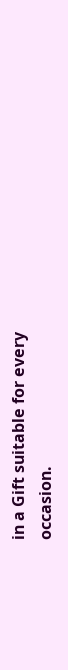in a Gift suitable for every occasion.